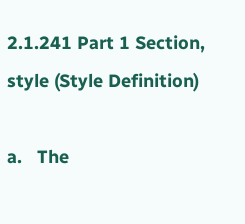2.1.241 Part 1 Section, style (Style Definition)

a.   The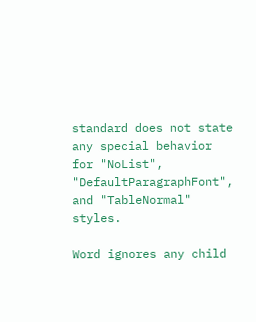standard does not state any special behavior for "NoList", "DefaultParagraphFont", and "TableNormal" styles.

Word ignores any child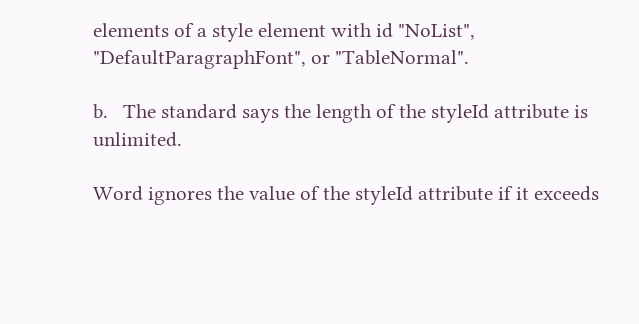elements of a style element with id "NoList", "DefaultParagraphFont", or "TableNormal".

b.   The standard says the length of the styleId attribute is unlimited.

Word ignores the value of the styleId attribute if it exceeds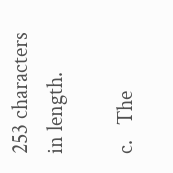253 characters in length.

c.   The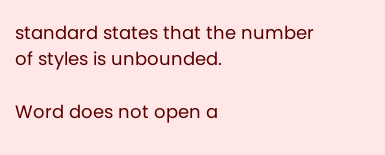standard states that the number of styles is unbounded.

Word does not open a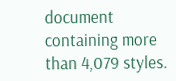document containing more than 4,079 styles.